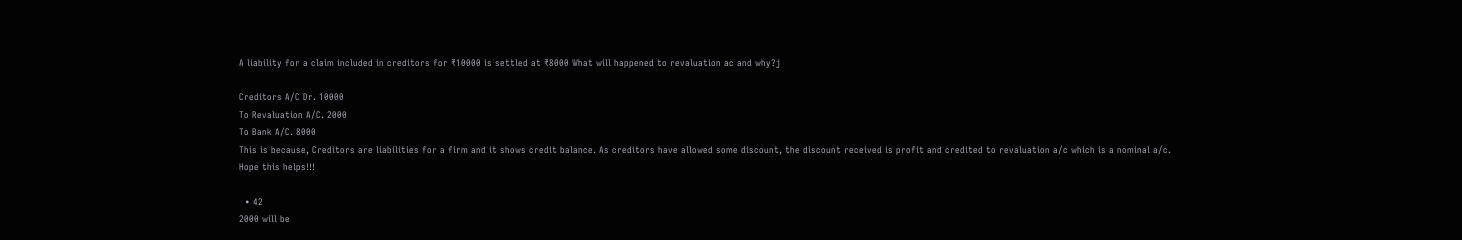A liability for a claim included in creditors for ₹10000 is settled at ₹8000 What will happened to revaluation ac and why?j

Creditors A/C Dr. 10000
To Revaluation A/C. 2000
To Bank A/C. 8000
This is because, Creditors are liabilities for a firm and it shows credit balance. As creditors have allowed some discount, the discount received is profit and credited to revaluation a/c which is a nominal a/c.
Hope this helps!!!

  • 42
2000 will be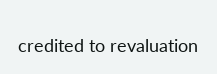credited to revaluation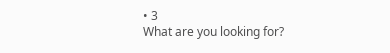• 3
What are you looking for?